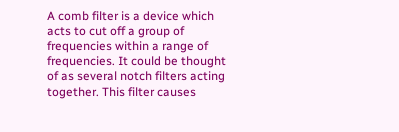A comb filter is a device which acts to cut off a group of frequencies within a range of frequencies. It could be thought of as several notch filters acting together. This filter causes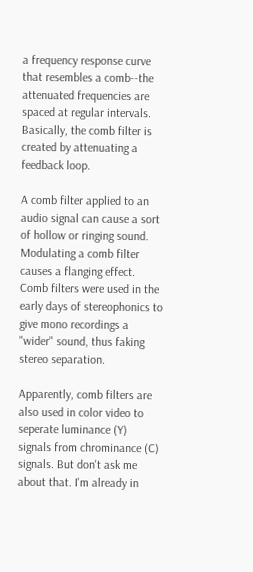a frequency response curve that resembles a comb--the attenuated frequencies are spaced at regular intervals. Basically, the comb filter is created by attenuating a feedback loop.

A comb filter applied to an audio signal can cause a sort of hollow or ringing sound. Modulating a comb filter causes a flanging effect. Comb filters were used in the early days of stereophonics to give mono recordings a "wider" sound, thus faking stereo separation.

Apparently, comb filters are also used in color video to seperate luminance (Y) signals from chrominance (C) signals. But don't ask me about that. I'm already in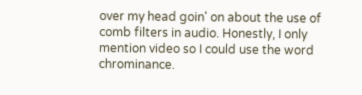over my head goin' on about the use of comb filters in audio. Honestly, I only mention video so I could use the word chrominance.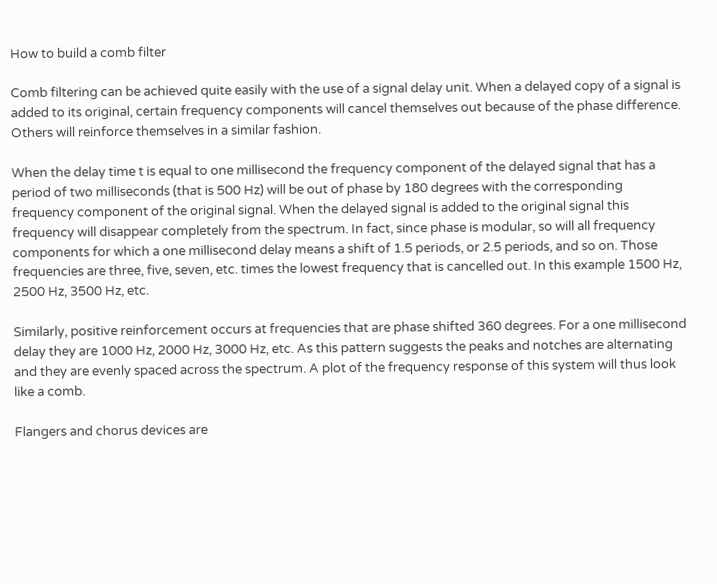How to build a comb filter

Comb filtering can be achieved quite easily with the use of a signal delay unit. When a delayed copy of a signal is added to its original, certain frequency components will cancel themselves out because of the phase difference. Others will reinforce themselves in a similar fashion.

When the delay time t is equal to one millisecond the frequency component of the delayed signal that has a period of two milliseconds (that is 500 Hz) will be out of phase by 180 degrees with the corresponding frequency component of the original signal. When the delayed signal is added to the original signal this frequency will disappear completely from the spectrum. In fact, since phase is modular, so will all frequency components for which a one millisecond delay means a shift of 1.5 periods, or 2.5 periods, and so on. Those frequencies are three, five, seven, etc. times the lowest frequency that is cancelled out. In this example 1500 Hz, 2500 Hz, 3500 Hz, etc.

Similarly, positive reinforcement occurs at frequencies that are phase shifted 360 degrees. For a one millisecond delay they are 1000 Hz, 2000 Hz, 3000 Hz, etc. As this pattern suggests the peaks and notches are alternating and they are evenly spaced across the spectrum. A plot of the frequency response of this system will thus look like a comb.

Flangers and chorus devices are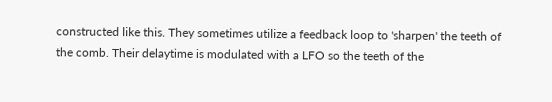constructed like this. They sometimes utilize a feedback loop to 'sharpen' the teeth of the comb. Their delaytime is modulated with a LFO so the teeth of the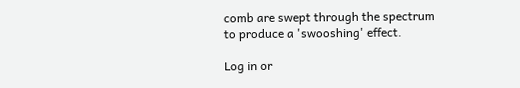comb are swept through the spectrum to produce a 'swooshing' effect.

Log in or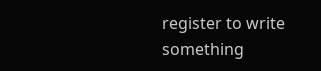register to write something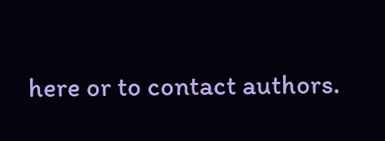here or to contact authors.